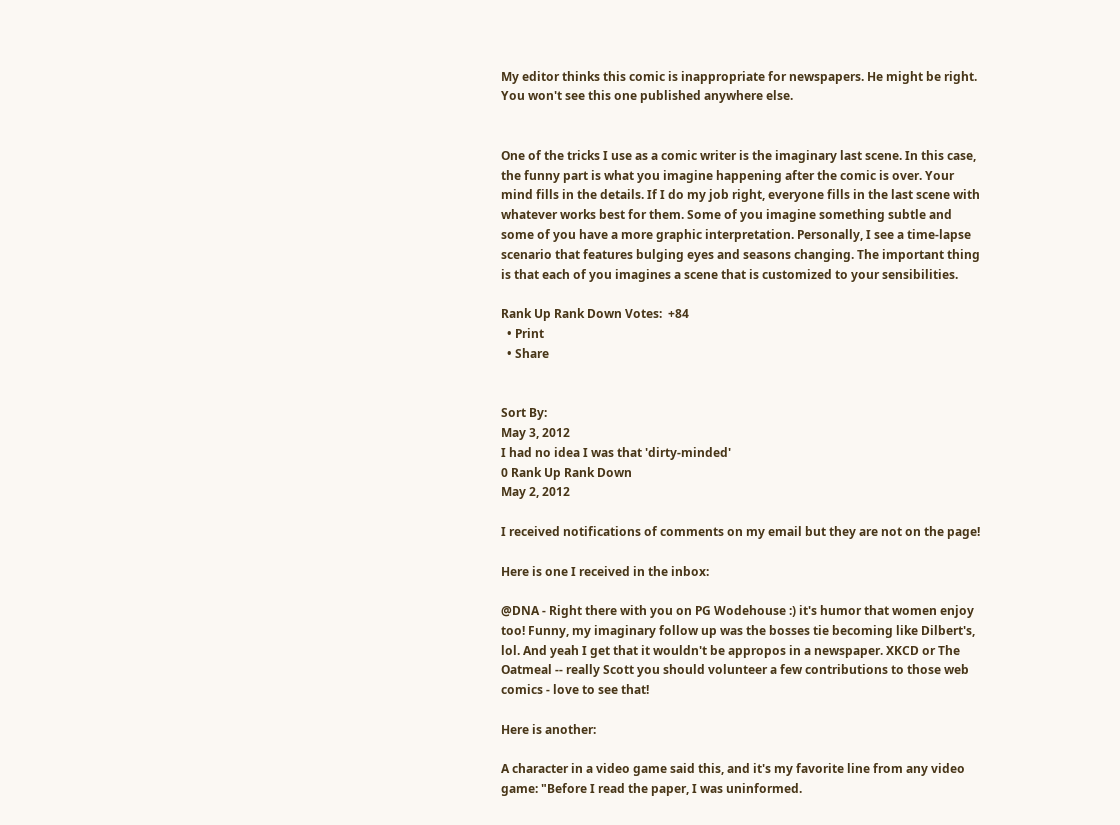My editor thinks this comic is inappropriate for newspapers. He might be right. You won't see this one published anywhere else.


One of the tricks I use as a comic writer is the imaginary last scene. In this case, the funny part is what you imagine happening after the comic is over. Your mind fills in the details. If I do my job right, everyone fills in the last scene with whatever works best for them. Some of you imagine something subtle and some of you have a more graphic interpretation. Personally, I see a time-lapse scenario that features bulging eyes and seasons changing. The important thing is that each of you imagines a scene that is customized to your sensibilities.

Rank Up Rank Down Votes:  +84
  • Print
  • Share


Sort By:
May 3, 2012
I had no idea I was that 'dirty-minded'
0 Rank Up Rank Down
May 2, 2012

I received notifications of comments on my email but they are not on the page!

Here is one I received in the inbox:

@DNA - Right there with you on PG Wodehouse :) it's humor that women enjoy too! Funny, my imaginary follow up was the bosses tie becoming like Dilbert's, lol. And yeah I get that it wouldn't be appropos in a newspaper. XKCD or The Oatmeal -- really Scott you should volunteer a few contributions to those web comics - love to see that!

Here is another:

A character in a video game said this, and it's my favorite line from any video game: "Before I read the paper, I was uninformed.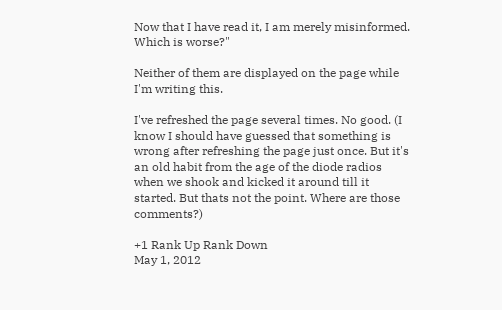Now that I have read it, I am merely misinformed. Which is worse?"

Neither of them are displayed on the page while I'm writing this.

I've refreshed the page several times. No good. (I know I should have guessed that something is wrong after refreshing the page just once. But it's an old habit from the age of the diode radios when we shook and kicked it around till it started. But thats not the point. Where are those comments?)

+1 Rank Up Rank Down
May 1, 2012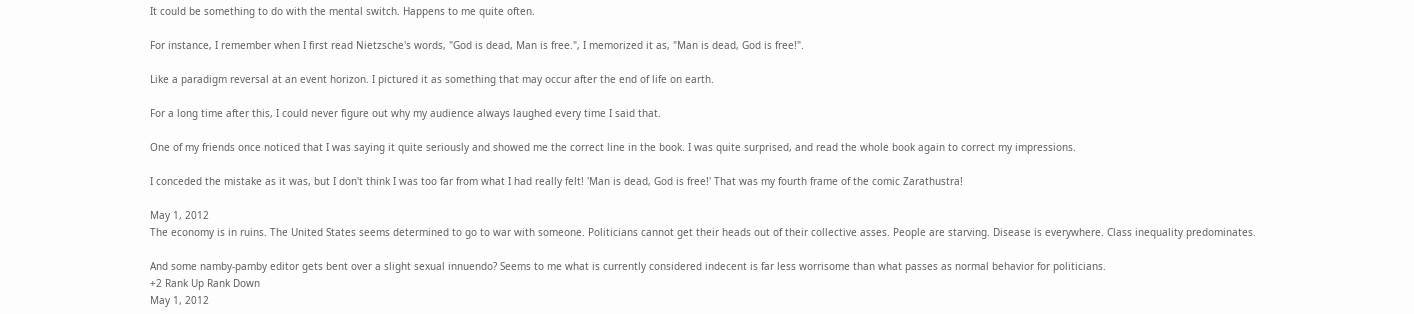It could be something to do with the mental switch. Happens to me quite often.

For instance, I remember when I first read Nietzsche's words, "God is dead, Man is free.", I memorized it as, "Man is dead, God is free!".

Like a paradigm reversal at an event horizon. I pictured it as something that may occur after the end of life on earth.

For a long time after this, I could never figure out why my audience always laughed every time I said that.

One of my friends once noticed that I was saying it quite seriously and showed me the correct line in the book. I was quite surprised, and read the whole book again to correct my impressions.

I conceded the mistake as it was, but I don't think I was too far from what I had really felt! 'Man is dead, God is free!' That was my fourth frame of the comic Zarathustra!

May 1, 2012
The economy is in ruins. The United States seems determined to go to war with someone. Politicians cannot get their heads out of their collective asses. People are starving. Disease is everywhere. Class inequality predominates.

And some namby-pamby editor gets bent over a slight sexual innuendo? Seems to me what is currently considered indecent is far less worrisome than what passes as normal behavior for politicians.
+2 Rank Up Rank Down
May 1, 2012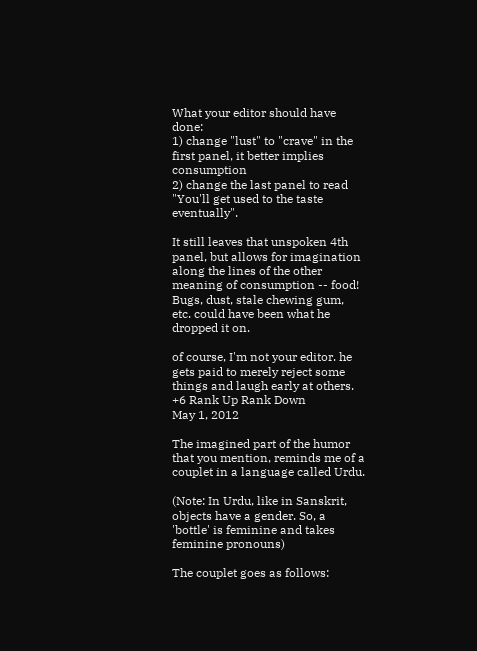What your editor should have done:
1) change "lust" to "crave" in the first panel, it better implies consumption
2) change the last panel to read "You'll get used to the taste eventually".

It still leaves that unspoken 4th panel, but allows for imagination along the lines of the other meaning of consumption -- food! Bugs, dust, stale chewing gum, etc. could have been what he dropped it on.

of course, I'm not your editor. he gets paid to merely reject some things and laugh early at others.
+6 Rank Up Rank Down
May 1, 2012

The imagined part of the humor that you mention, reminds me of a couplet in a language called Urdu.

(Note: In Urdu, like in Sanskrit, objects have a gender. So, a 'bottle' is feminine and takes feminine pronouns)

The couplet goes as follows: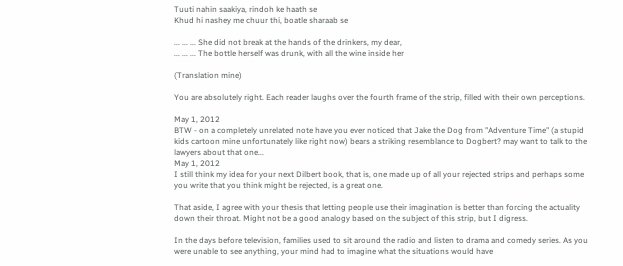Tuuti nahin saakiya, rindoh ke haath se
Khud hi nashey me chuur thi, boatle sharaab se

... ... ... She did not break at the hands of the drinkers, my dear,
... ... ... The bottle herself was drunk, with all the wine inside her

(Translation mine)

You are absolutely right. Each reader laughs over the fourth frame of the strip, filled with their own perceptions.

May 1, 2012
BTW - on a completely unrelated note have you ever noticed that Jake the Dog from "Adventure Time" (a stupid kids cartoon mine unfortunately like right now) bears a striking resemblance to Dogbert? may want to talk to the lawyers about that one...
May 1, 2012
I still think my idea for your next Dilbert book, that is, one made up of all your rejected strips and perhaps some you write that you think might be rejected, is a great one.

That aside, I agree with your thesis that letting people use their imagination is better than forcing the actuality down their throat. Might not be a good analogy based on the subject of this strip, but I digress.

In the days before television, families used to sit around the radio and listen to drama and comedy series. As you were unable to see anything, your mind had to imagine what the situations would have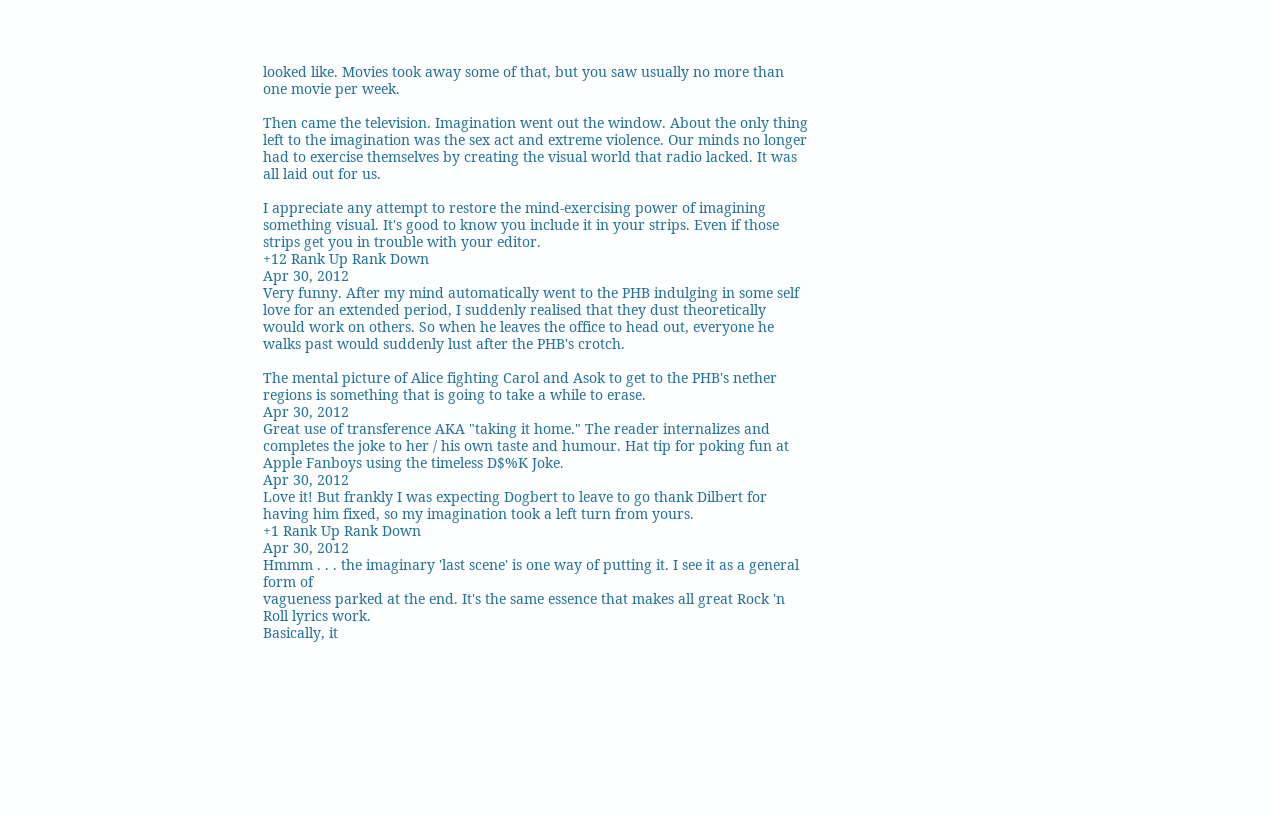looked like. Movies took away some of that, but you saw usually no more than one movie per week.

Then came the television. Imagination went out the window. About the only thing left to the imagination was the sex act and extreme violence. Our minds no longer had to exercise themselves by creating the visual world that radio lacked. It was all laid out for us.

I appreciate any attempt to restore the mind-exercising power of imagining something visual. It's good to know you include it in your strips. Even if those strips get you in trouble with your editor.
+12 Rank Up Rank Down
Apr 30, 2012
Very funny. After my mind automatically went to the PHB indulging in some self love for an extended period, I suddenly realised that they dust theoretically would work on others. So when he leaves the office to head out, everyone he walks past would suddenly lust after the PHB's crotch.

The mental picture of Alice fighting Carol and Asok to get to the PHB's nether regions is something that is going to take a while to erase.
Apr 30, 2012
Great use of transference AKA "taking it home." The reader internalizes and completes the joke to her / his own taste and humour. Hat tip for poking fun at Apple Fanboys using the timeless D$%K Joke.
Apr 30, 2012
Love it! But frankly I was expecting Dogbert to leave to go thank Dilbert for having him fixed, so my imagination took a left turn from yours.
+1 Rank Up Rank Down
Apr 30, 2012
Hmmm . . . the imaginary 'last scene' is one way of putting it. I see it as a general form of
vagueness parked at the end. It's the same essence that makes all great Rock 'n Roll lyrics work.
Basically, it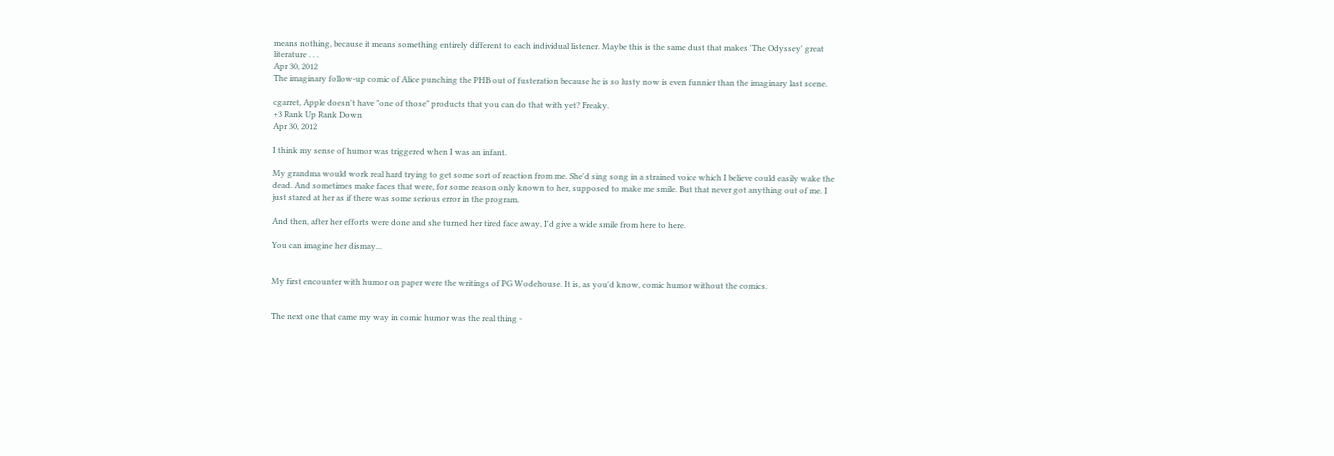means nothing, because it means something entirely different to each individual listener. Maybe this is the same dust that makes 'The Odyssey' great literature . . .
Apr 30, 2012
The imaginary follow-up comic of Alice punching the PHB out of fusteration because he is so lusty now is even funnier than the imaginary last scene.

cgarret, Apple doesn't have "one of those" products that you can do that with yet? Freaky.
+3 Rank Up Rank Down
Apr 30, 2012

I think my sense of humor was triggered when I was an infant.

My grandma would work real hard trying to get some sort of reaction from me. She'd sing song in a strained voice which I believe could easily wake the dead. And sometimes make faces that were, for some reason only known to her, supposed to make me smile. But that never got anything out of me. I just stared at her as if there was some serious error in the program.

And then, after her efforts were done and she turned her tired face away, I'd give a wide smile from here to here.

You can imagine her dismay...


My first encounter with humor on paper were the writings of PG Wodehouse. It is, as you'd know, comic humor without the comics.


The next one that came my way in comic humor was the real thing -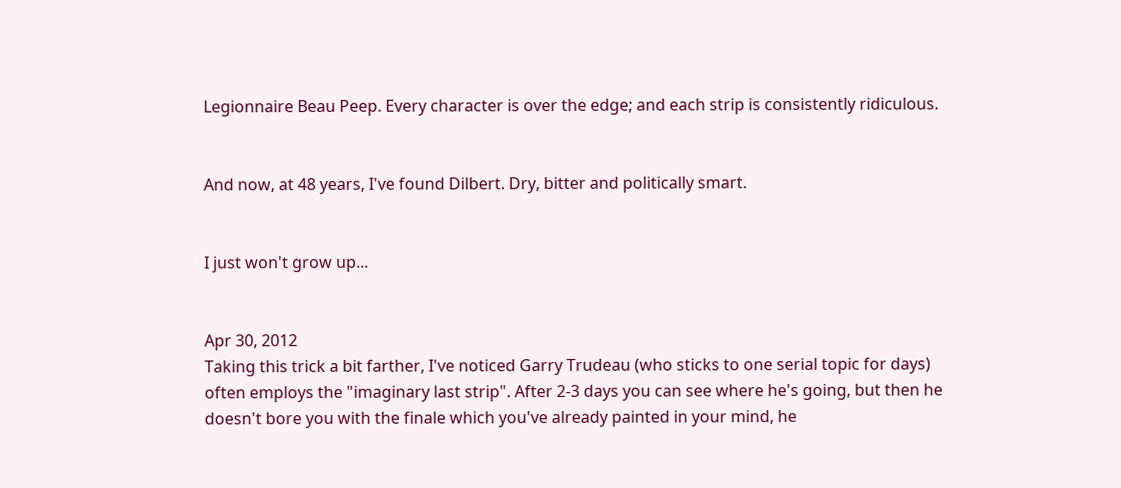Legionnaire Beau Peep. Every character is over the edge; and each strip is consistently ridiculous.


And now, at 48 years, I've found Dilbert. Dry, bitter and politically smart.


I just won't grow up...


Apr 30, 2012
Taking this trick a bit farther, I've noticed Garry Trudeau (who sticks to one serial topic for days) often employs the "imaginary last strip". After 2-3 days you can see where he's going, but then he doesn't bore you with the finale which you've already painted in your mind, he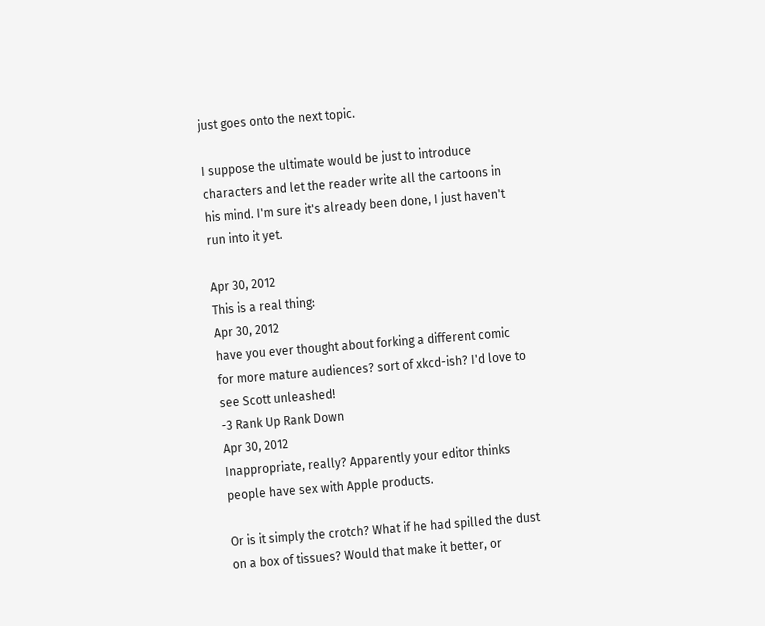just goes onto the next topic.

I suppose the ultimate would be just to introduce characters and let the reader write all the cartoons in his mind. I'm sure it's already been done, I just haven't run into it yet.

Apr 30, 2012
This is a real thing:
Apr 30, 2012
have you ever thought about forking a different comic for more mature audiences? sort of xkcd-ish? I'd love to see Scott unleashed!
-3 Rank Up Rank Down
Apr 30, 2012
Inappropriate, really? Apparently your editor thinks people have sex with Apple products.

Or is it simply the crotch? What if he had spilled the dust on a box of tissues? Would that make it better, or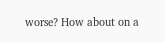worse? How about on a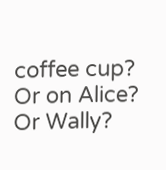coffee cup? Or on Alice? Or Wally?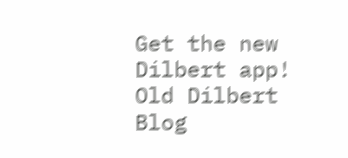Get the new Dilbert app!
Old Dilbert Blog